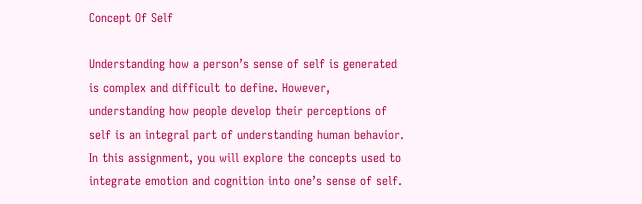Concept Of Self

Understanding how a person’s sense of self is generated is complex and difficult to define. However, understanding how people develop their perceptions of self is an integral part of understanding human behavior.  In this assignment, you will explore the concepts used to integrate emotion and cognition into one’s sense of self.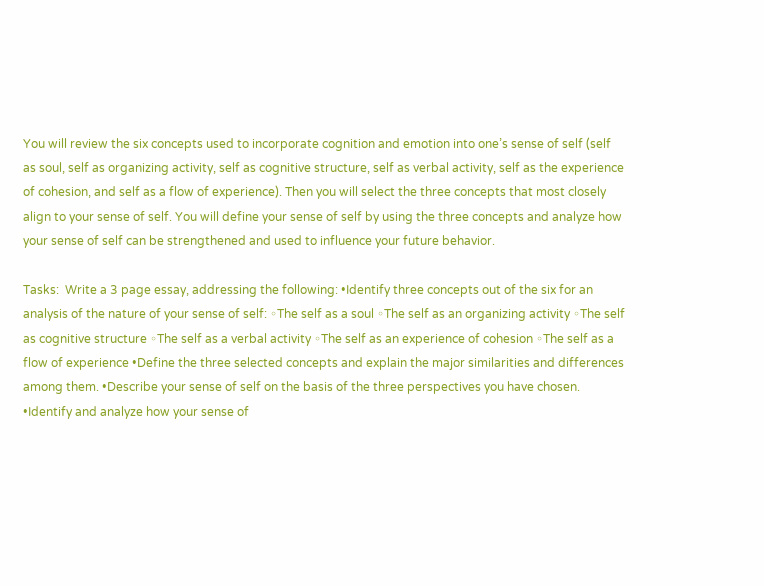You will review the six concepts used to incorporate cognition and emotion into one’s sense of self (self as soul, self as organizing activity, self as cognitive structure, self as verbal activity, self as the experience of cohesion, and self as a flow of experience). Then you will select the three concepts that most closely align to your sense of self. You will define your sense of self by using the three concepts and analyze how your sense of self can be strengthened and used to influence your future behavior.

Tasks:  Write a 3 page essay, addressing the following: •Identify three concepts out of the six for an analysis of the nature of your sense of self: ◦The self as a soul ◦The self as an organizing activity ◦The self as cognitive structure ◦The self as a verbal activity ◦The self as an experience of cohesion ◦The self as a flow of experience •Define the three selected concepts and explain the major similarities and differences among them. •Describe your sense of self on the basis of the three perspectives you have chosen. •Identify and analyze how your sense of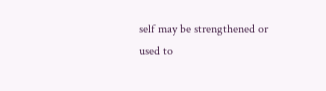self may be strengthened or used to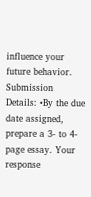influence your future behavior.  Submission Details: •By the due date assigned, prepare a 3- to 4-page essay. Your response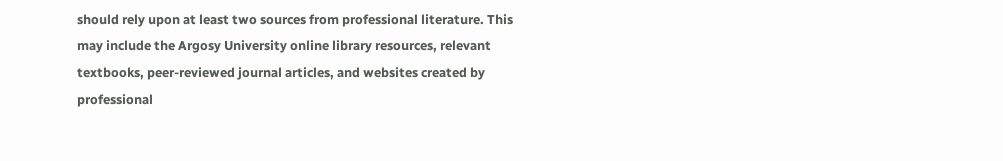should rely upon at least two sources from professional literature. This may include the Argosy University online library resources, relevant textbooks, peer-reviewed journal articles, and websites created by professional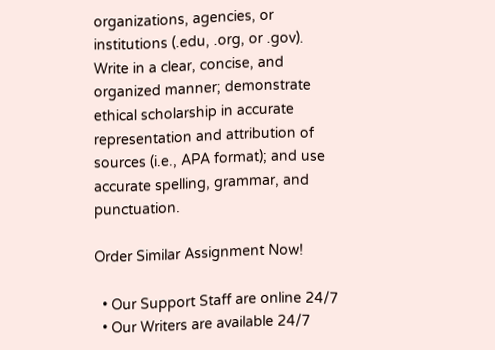organizations, agencies, or institutions (.edu, .org, or .gov). Write in a clear, concise, and organized manner; demonstrate ethical scholarship in accurate representation and attribution of sources (i.e., APA format); and use accurate spelling, grammar, and punctuation.

Order Similar Assignment Now!

  • Our Support Staff are online 24/7
  • Our Writers are available 24/7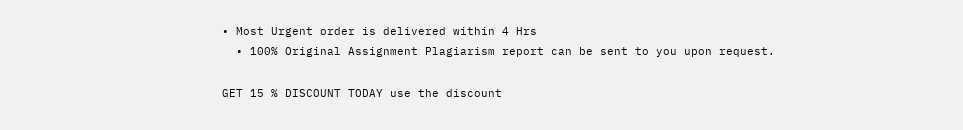• Most Urgent order is delivered within 4 Hrs
  • 100% Original Assignment Plagiarism report can be sent to you upon request.

GET 15 % DISCOUNT TODAY use the discount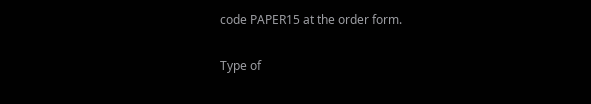code PAPER15 at the order form.

Type of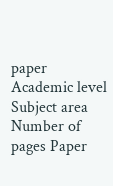paper Academic level Subject area
Number of pages Paper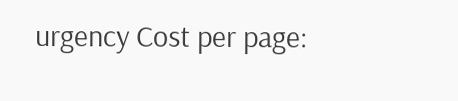urgency Cost per page: